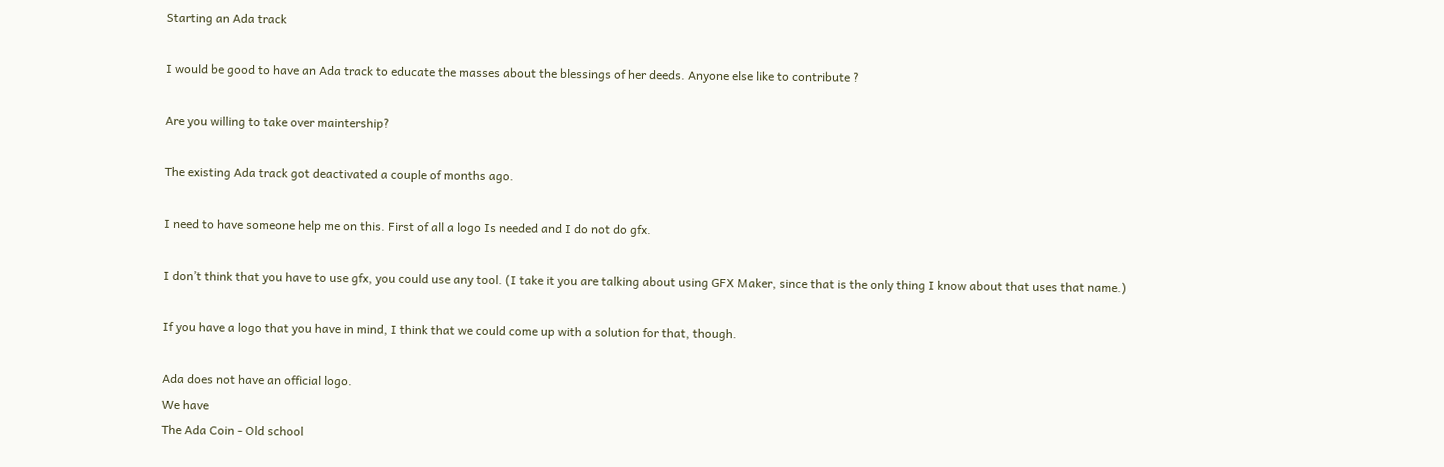Starting an Ada track

I would be good to have an Ada track to educate the masses about the blessings of her deeds. Anyone else like to contribute ?

Are you willing to take over maintership?

The existing Ada track got deactivated a couple of months ago.

I need to have someone help me on this. First of all a logo Is needed and I do not do gfx.

I don’t think that you have to use gfx, you could use any tool. (I take it you are talking about using GFX Maker, since that is the only thing I know about that uses that name.)

If you have a logo that you have in mind, I think that we could come up with a solution for that, though.

Ada does not have an official logo.
We have
The Ada Coin - Old school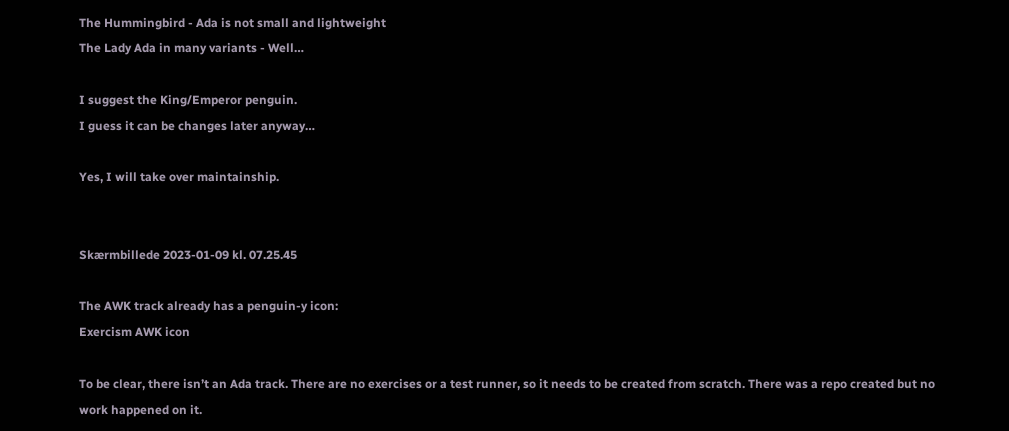The Hummingbird - Ada is not small and lightweight
The Lady Ada in many variants - Well…

I suggest the King/Emperor penguin.
I guess it can be changes later anyway…

Yes, I will take over maintainship.


Skærmbillede 2023-01-09 kl. 07.25.45

The AWK track already has a penguin-y icon:
Exercism AWK icon

To be clear, there isn’t an Ada track. There are no exercises or a test runner, so it needs to be created from scratch. There was a repo created but no work happened on it.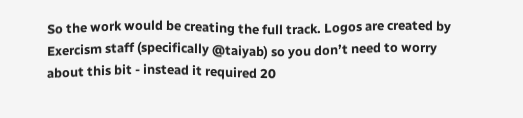So the work would be creating the full track. Logos are created by Exercism staff (specifically @taiyab) so you don’t need to worry about this bit - instead it required 20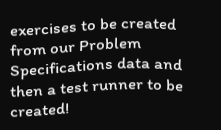exercises to be created from our Problem Specifications data and then a test runner to be created!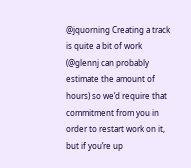@jquorning Creating a track is quite a bit of work (@glennj can probably estimate the amount of hours) so we’d require that commitment from you in order to restart work on it, but if you’re up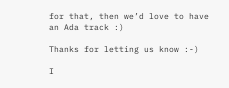for that, then we’d love to have an Ada track :)

Thanks for letting us know :-)

I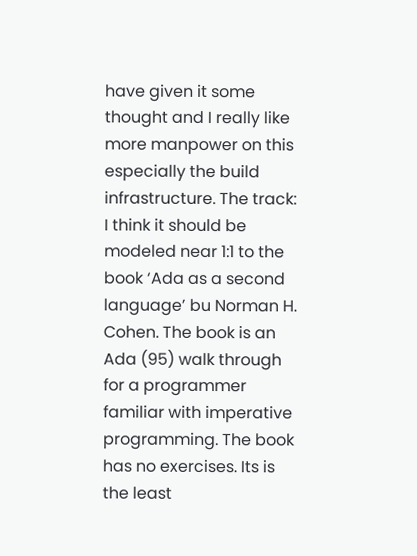have given it some thought and I really like more manpower on this especially the build infrastructure. The track: I think it should be modeled near 1:1 to the book ‘Ada as a second language’ bu Norman H. Cohen. The book is an Ada (95) walk through for a programmer familiar with imperative programming. The book has no exercises. Its is the least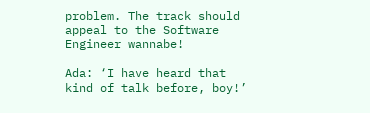problem. The track should appeal to the Software Engineer wannabe!

Ada: ‘I have heard that kind of talk before, boy!’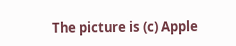The picture is (c) Apple